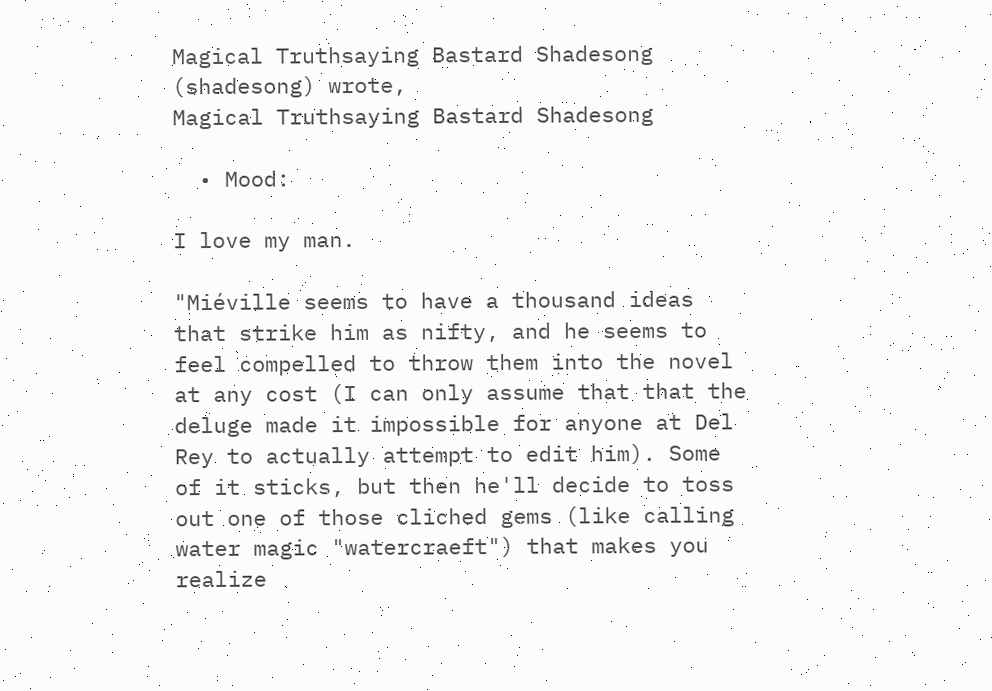Magical Truthsaying Bastard Shadesong (shadesong) wrote,
Magical Truthsaying Bastard Shadesong

  • Mood:

I love my man.

"Miéville seems to have a thousand ideas that strike him as nifty, and he seems to feel compelled to throw them into the novel at any cost (I can only assume that that the deluge made it impossible for anyone at Del Rey to actually attempt to edit him). Some of it sticks, but then he'll decide to toss out one of those cliched gems (like calling water magic "watercraeft") that makes you realize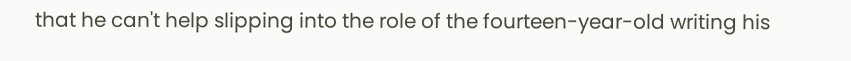that he can't help slipping into the role of the fourteen-year-old writing his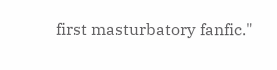first masturbatory fanfic."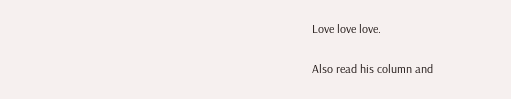Love love love.

Also read his column and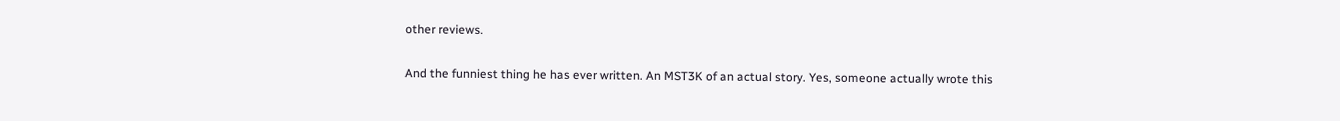other reviews.

And the funniest thing he has ever written. An MST3K of an actual story. Yes, someone actually wrote this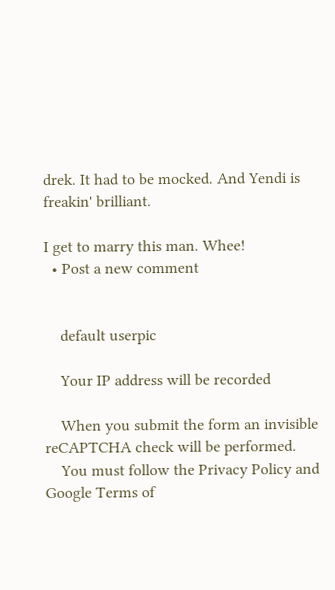drek. It had to be mocked. And Yendi is freakin' brilliant.

I get to marry this man. Whee!
  • Post a new comment


    default userpic

    Your IP address will be recorded

    When you submit the form an invisible reCAPTCHA check will be performed.
    You must follow the Privacy Policy and Google Terms of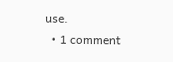use.
  • 1 comment